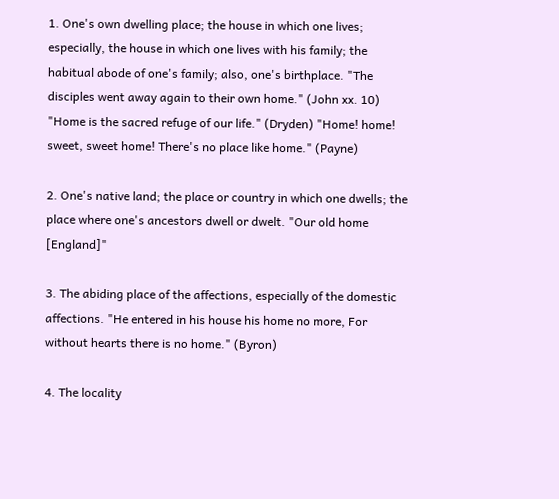1. One's own dwelling place; the house in which one lives; especially, the house in which one lives with his family; the habitual abode of one's family; also, one's birthplace. "The disciples went away again to their own home." (John xx. 10) "Home is the sacred refuge of our life." (Dryden) "Home! home! sweet, sweet home! There's no place like home." (Payne)

2. One's native land; the place or country in which one dwells; the place where one's ancestors dwell or dwelt. "Our old home [England]"

3. The abiding place of the affections, especially of the domestic affections. "He entered in his house his home no more, For without hearts there is no home." (Byron)

4. The locality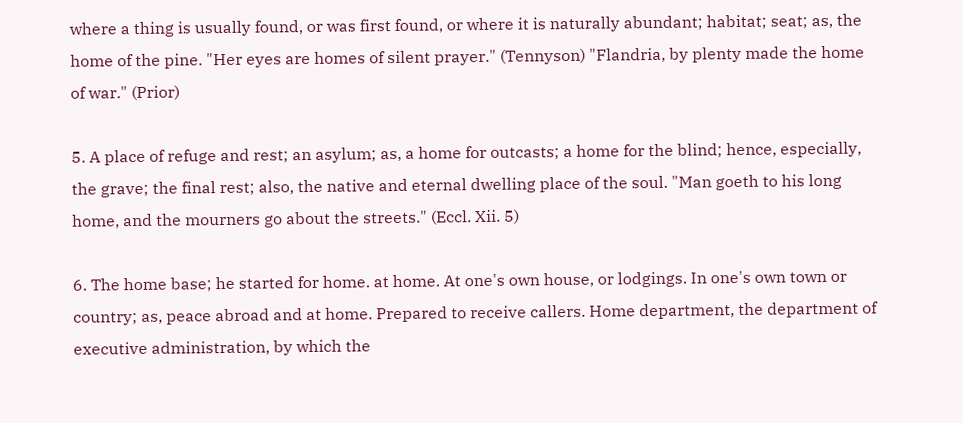where a thing is usually found, or was first found, or where it is naturally abundant; habitat; seat; as, the home of the pine. "Her eyes are homes of silent prayer." (Tennyson) "Flandria, by plenty made the home of war." (Prior)

5. A place of refuge and rest; an asylum; as, a home for outcasts; a home for the blind; hence, especially, the grave; the final rest; also, the native and eternal dwelling place of the soul. "Man goeth to his long home, and the mourners go about the streets." (Eccl. Xii. 5)

6. The home base; he started for home. at home. At one's own house, or lodgings. In one's own town or country; as, peace abroad and at home. Prepared to receive callers. Home department, the department of executive administration, by which the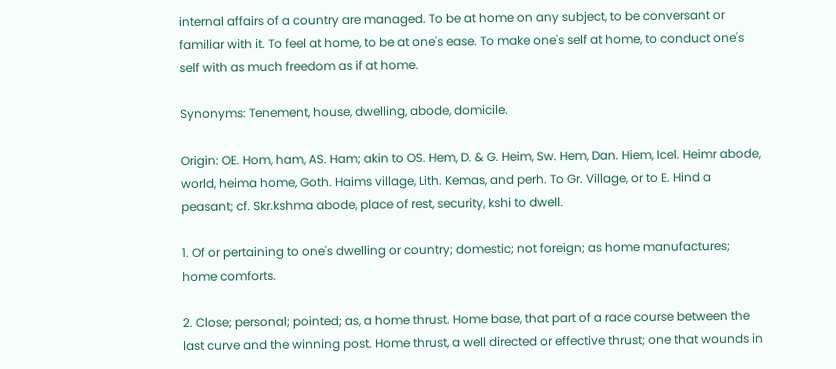internal affairs of a country are managed. To be at home on any subject, to be conversant or familiar with it. To feel at home, to be at one's ease. To make one's self at home, to conduct one's self with as much freedom as if at home.

Synonyms: Tenement, house, dwelling, abode, domicile.

Origin: OE. Hom, ham, AS. Ham; akin to OS. Hem, D. & G. Heim, Sw. Hem, Dan. Hiem, Icel. Heimr abode, world, heima home, Goth. Haims village, Lith. Kemas, and perh. To Gr. Village, or to E. Hind a peasant; cf. Skr.kshma abode, place of rest, security, kshi to dwell.

1. Of or pertaining to one's dwelling or country; domestic; not foreign; as home manufactures; home comforts.

2. Close; personal; pointed; as, a home thrust. Home base, that part of a race course between the last curve and the winning post. Home thrust, a well directed or effective thrust; one that wounds in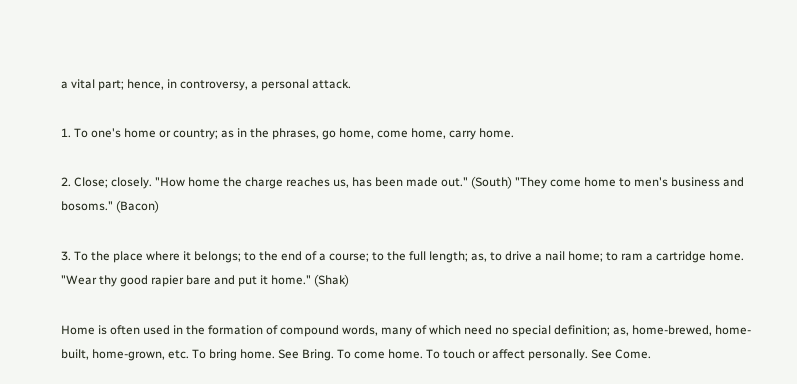a vital part; hence, in controversy, a personal attack.

1. To one's home or country; as in the phrases, go home, come home, carry home.

2. Close; closely. "How home the charge reaches us, has been made out." (South) "They come home to men's business and bosoms." (Bacon)

3. To the place where it belongs; to the end of a course; to the full length; as, to drive a nail home; to ram a cartridge home. "Wear thy good rapier bare and put it home." (Shak)

Home is often used in the formation of compound words, many of which need no special definition; as, home-brewed, home-built, home-grown, etc. To bring home. See Bring. To come home. To touch or affect personally. See Come.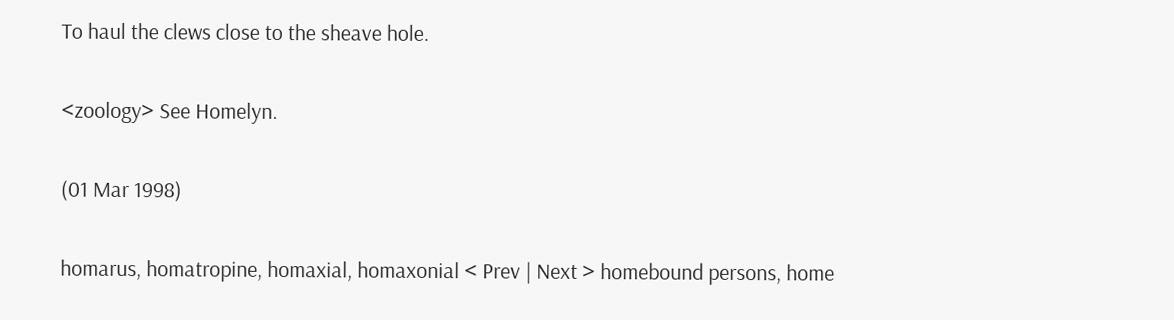To haul the clews close to the sheave hole.

<zoology> See Homelyn.

(01 Mar 1998)

homarus, homatropine, homaxial, homaxonial < Prev | Next > homebound persons, home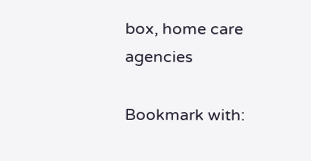box, home care agencies

Bookmark with: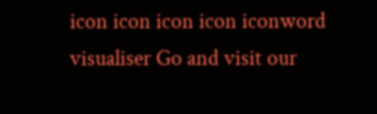icon icon icon icon iconword visualiser Go and visit our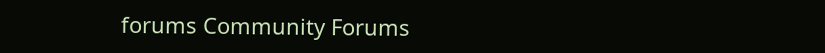forums Community Forums